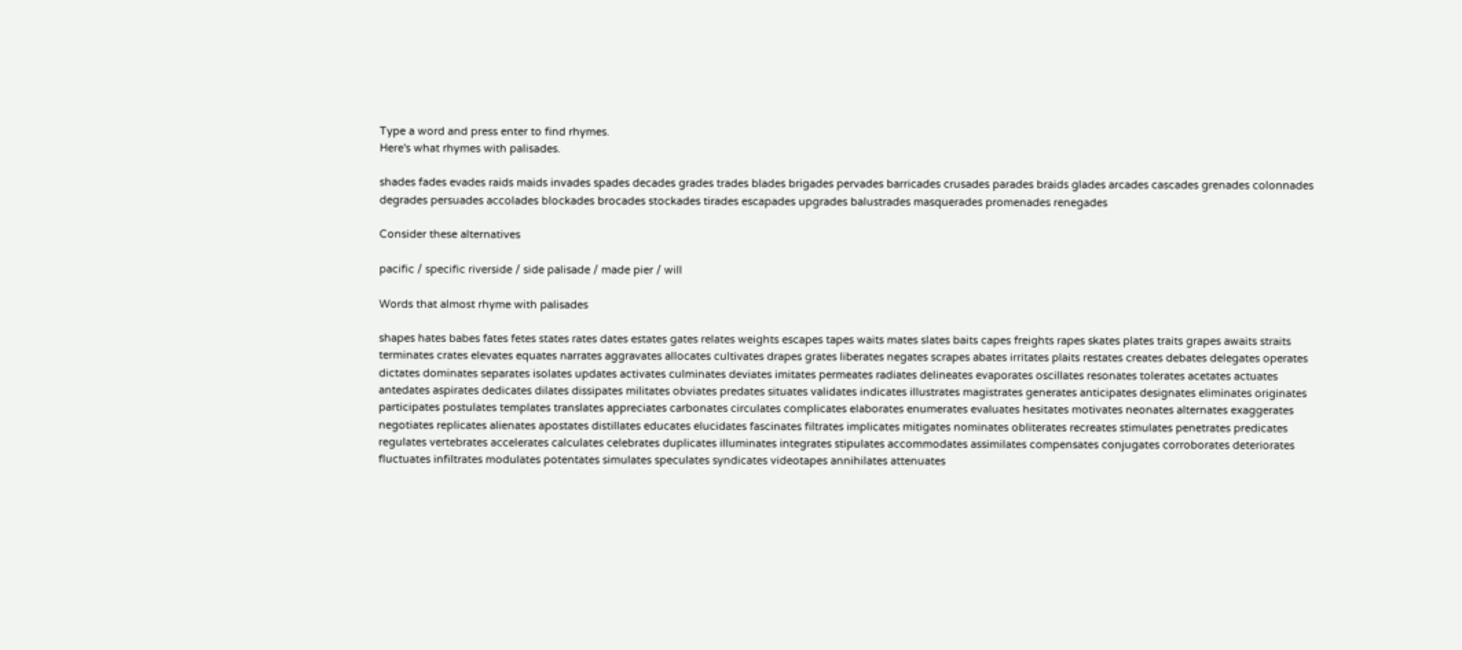Type a word and press enter to find rhymes.
Here's what rhymes with palisades.

shades fades evades raids maids invades spades decades grades trades blades brigades pervades barricades crusades parades braids glades arcades cascades grenades colonnades degrades persuades accolades blockades brocades stockades tirades escapades upgrades balustrades masquerades promenades renegades

Consider these alternatives

pacific / specific riverside / side palisade / made pier / will

Words that almost rhyme with palisades

shapes hates babes fates fetes states rates dates estates gates relates weights escapes tapes waits mates slates baits capes freights rapes skates plates traits grapes awaits straits terminates crates elevates equates narrates aggravates allocates cultivates drapes grates liberates negates scrapes abates irritates plaits restates creates debates delegates operates dictates dominates separates isolates updates activates culminates deviates imitates permeates radiates delineates evaporates oscillates resonates tolerates acetates actuates antedates aspirates dedicates dilates dissipates militates obviates predates situates validates indicates illustrates magistrates generates anticipates designates eliminates originates participates postulates templates translates appreciates carbonates circulates complicates elaborates enumerates evaluates hesitates motivates neonates alternates exaggerates negotiates replicates alienates apostates distillates educates elucidates fascinates filtrates implicates mitigates nominates obliterates recreates stimulates penetrates predicates regulates vertebrates accelerates calculates celebrates duplicates illuminates integrates stipulates accommodates assimilates compensates conjugates corroborates deteriorates fluctuates infiltrates modulates potentates simulates speculates syndicates videotapes annihilates attenuates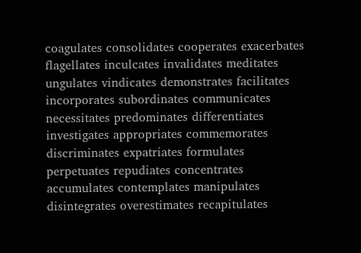coagulates consolidates cooperates exacerbates flagellates inculcates invalidates meditates ungulates vindicates demonstrates facilitates incorporates subordinates communicates necessitates predominates differentiates investigates appropriates commemorates discriminates expatriates formulates perpetuates repudiates concentrates accumulates contemplates manipulates disintegrates overestimates recapitulates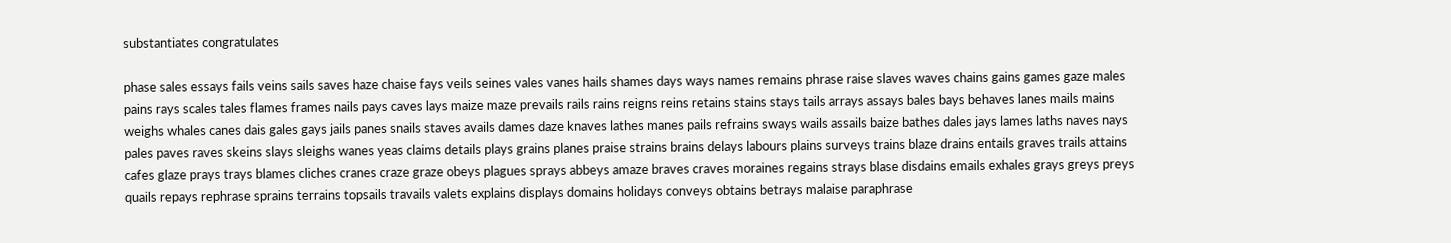substantiates congratulates

phase sales essays fails veins sails saves haze chaise fays veils seines vales vanes hails shames days ways names remains phrase raise slaves waves chains gains games gaze males pains rays scales tales flames frames nails pays caves lays maize maze prevails rails rains reigns reins retains stains stays tails arrays assays bales bays behaves lanes mails mains weighs whales canes dais gales gays jails panes snails staves avails dames daze knaves lathes manes pails refrains sways wails assails baize bathes dales jays lames laths naves nays pales paves raves skeins slays sleighs wanes yeas claims details plays grains planes praise strains brains delays labours plains surveys trains blaze drains entails graves trails attains cafes glaze prays trays blames cliches cranes craze graze obeys plagues sprays abbeys amaze braves craves moraines regains strays blase disdains emails exhales grays greys preys quails repays rephrase sprains terrains topsails travails valets explains displays domains holidays conveys obtains betrays malaise paraphrase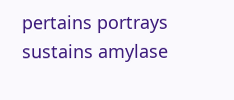pertains portrays sustains amylase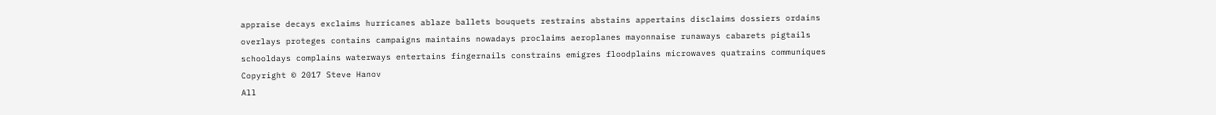appraise decays exclaims hurricanes ablaze ballets bouquets restrains abstains appertains disclaims dossiers ordains overlays proteges contains campaigns maintains nowadays proclaims aeroplanes mayonnaise runaways cabarets pigtails schooldays complains waterways entertains fingernails constrains emigres floodplains microwaves quatrains communiques
Copyright © 2017 Steve Hanov
All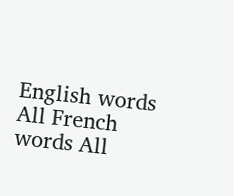English words All French words All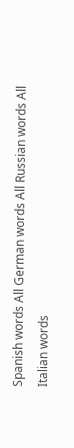Spanish words All German words All Russian words All Italian words